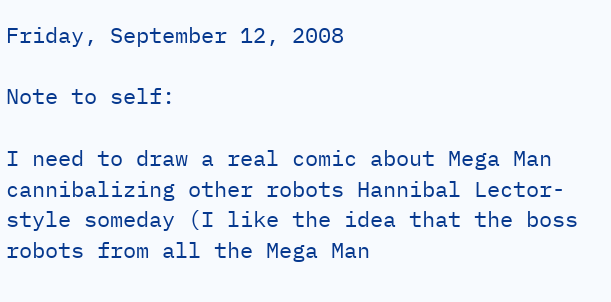Friday, September 12, 2008

Note to self:

I need to draw a real comic about Mega Man cannibalizing other robots Hannibal Lector-style someday (I like the idea that the boss robots from all the Mega Man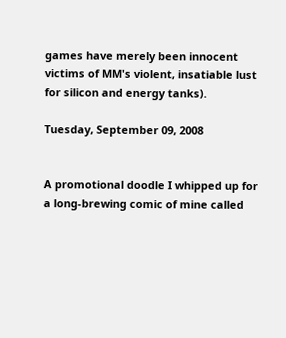games have merely been innocent victims of MM's violent, insatiable lust for silicon and energy tanks).

Tuesday, September 09, 2008


A promotional doodle I whipped up for a long-brewing comic of mine called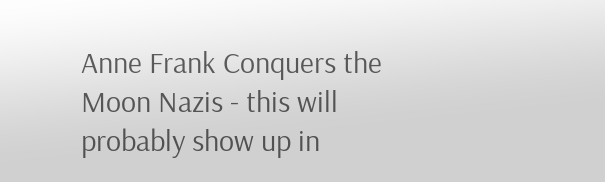Anne Frank Conquers the Moon Nazis - this will probably show up in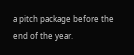a pitch package before the end of the year.